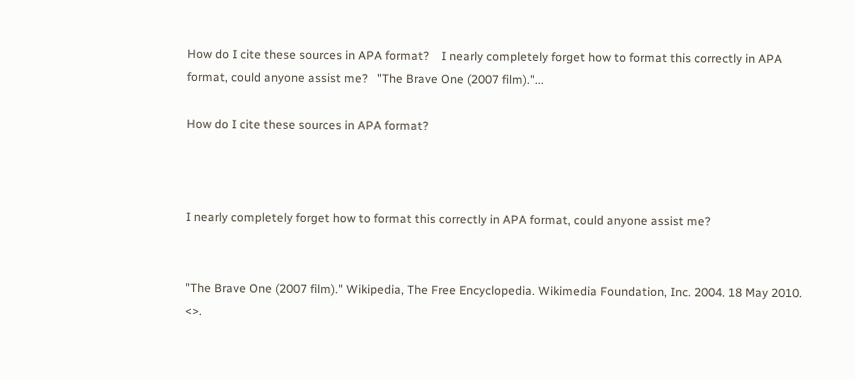How do I cite these sources in APA format?    I nearly completely forget how to format this correctly in APA format, could anyone assist me?   "The Brave One (2007 film)."...

How do I cite these sources in APA format?



I nearly completely forget how to format this correctly in APA format, could anyone assist me?


"The Brave One (2007 film)." Wikipedia, The Free Encyclopedia. Wikimedia Foundation, Inc. 2004. 18 May 2010. <>.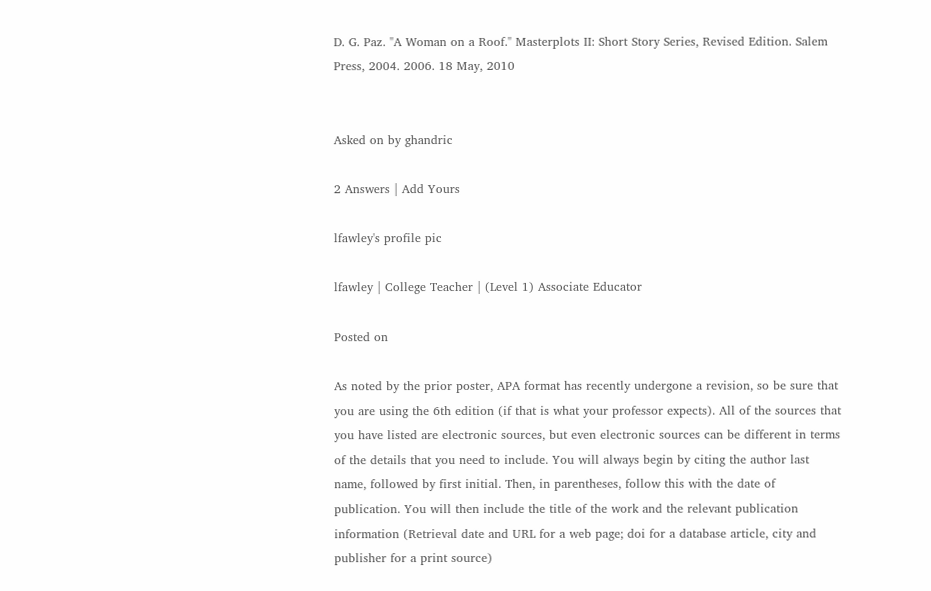D. G. Paz. "A Woman on a Roof." Masterplots II: Short Story Series, Revised Edition. Salem Press, 2004. 2006. 18 May, 2010


Asked on by ghandric

2 Answers | Add Yours

lfawley's profile pic

lfawley | College Teacher | (Level 1) Associate Educator

Posted on

As noted by the prior poster, APA format has recently undergone a revision, so be sure that you are using the 6th edition (if that is what your professor expects). All of the sources that you have listed are electronic sources, but even electronic sources can be different in terms of the details that you need to include. You will always begin by citing the author last name, followed by first initial. Then, in parentheses, follow this with the date of publication. You will then include the title of the work and the relevant publication information (Retrieval date and URL for a web page; doi for a database article, city and publisher for a print source)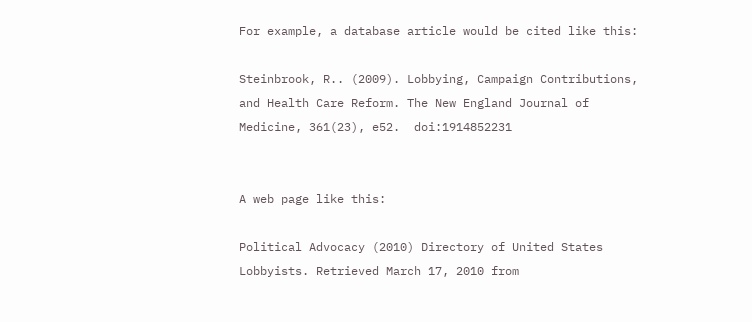For example, a database article would be cited like this:

Steinbrook, R.. (2009). Lobbying, Campaign Contributions, and Health Care Reform. The New England Journal of Medicine, 361(23), e52.  doi:1914852231


A web page like this:

Political Advocacy (2010) Directory of United States Lobbyists. Retrieved March 17, 2010 from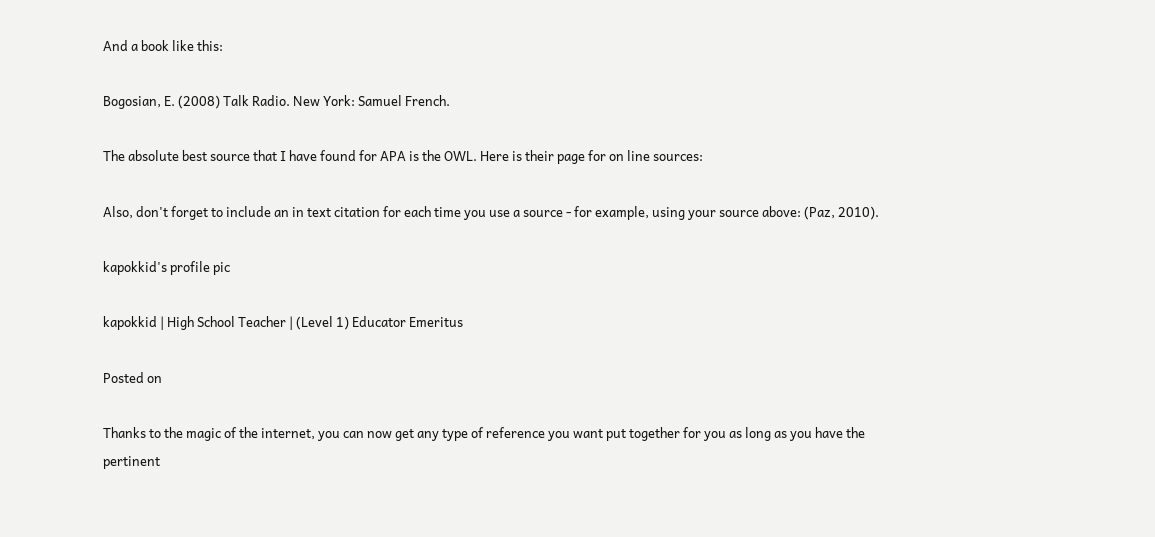And a book like this:

Bogosian, E. (2008) Talk Radio. New York: Samuel French.

The absolute best source that I have found for APA is the OWL. Here is their page for on line sources:

Also, don't forget to include an in text citation for each time you use a source - for example, using your source above: (Paz, 2010).

kapokkid's profile pic

kapokkid | High School Teacher | (Level 1) Educator Emeritus

Posted on

Thanks to the magic of the internet, you can now get any type of reference you want put together for you as long as you have the pertinent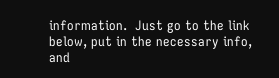information.  Just go to the link below, put in the necessary info, and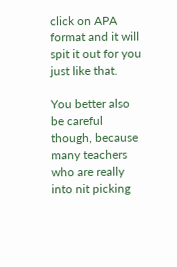click on APA format and it will spit it out for you just like that.

You better also be careful though, because many teachers who are really into nit picking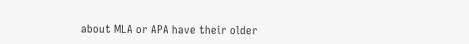about MLA or APA have their older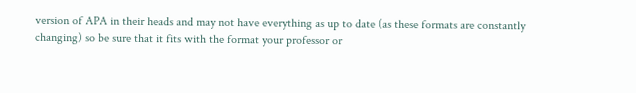version of APA in their heads and may not have everything as up to date (as these formats are constantly changing) so be sure that it fits with the format your professor or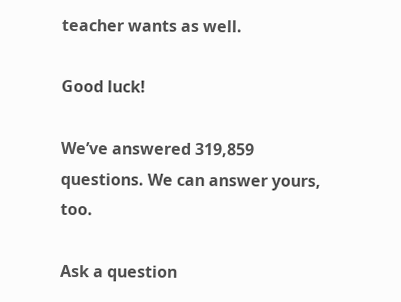teacher wants as well.

Good luck!

We’ve answered 319,859 questions. We can answer yours, too.

Ask a question